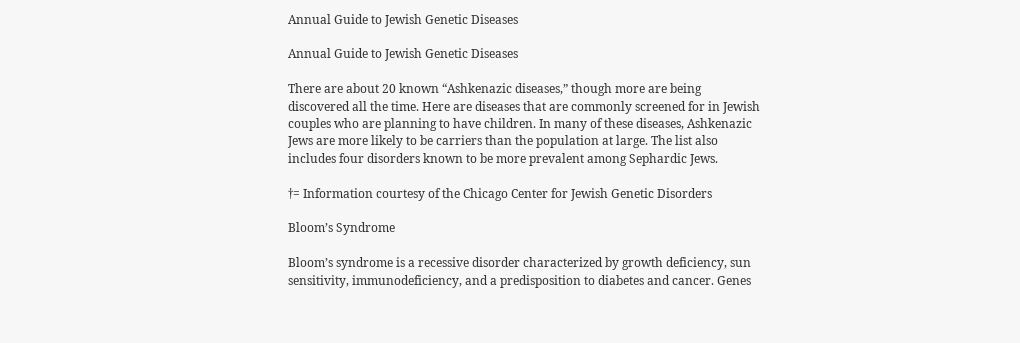Annual Guide to Jewish Genetic Diseases

Annual Guide to Jewish Genetic Diseases

There are about 20 known “Ashkenazic diseases,” though more are being discovered all the time. Here are diseases that are commonly screened for in Jewish couples who are planning to have children. In many of these diseases, Ashkenazic Jews are more likely to be carriers than the population at large. The list also includes four disorders known to be more prevalent among Sephardic Jews.

†= Information courtesy of the Chicago Center for Jewish Genetic Disorders

Bloom’s Syndrome

Bloom’s syndrome is a recessive disorder characterized by growth deficiency, sun sensitivity, immunodeficiency, and a predisposition to diabetes and cancer. Genes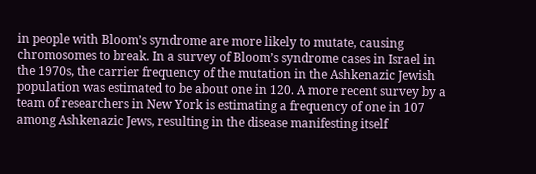in people with Bloom’s syndrome are more likely to mutate, causing chromosomes to break. In a survey of Bloom’s syndrome cases in Israel in the 1970s, the carrier frequency of the mutation in the Ashkenazic Jewish population was estimated to be about one in 120. A more recent survey by a team of researchers in New York is estimating a frequency of one in 107 among Ashkenazic Jews, resulting in the disease manifesting itself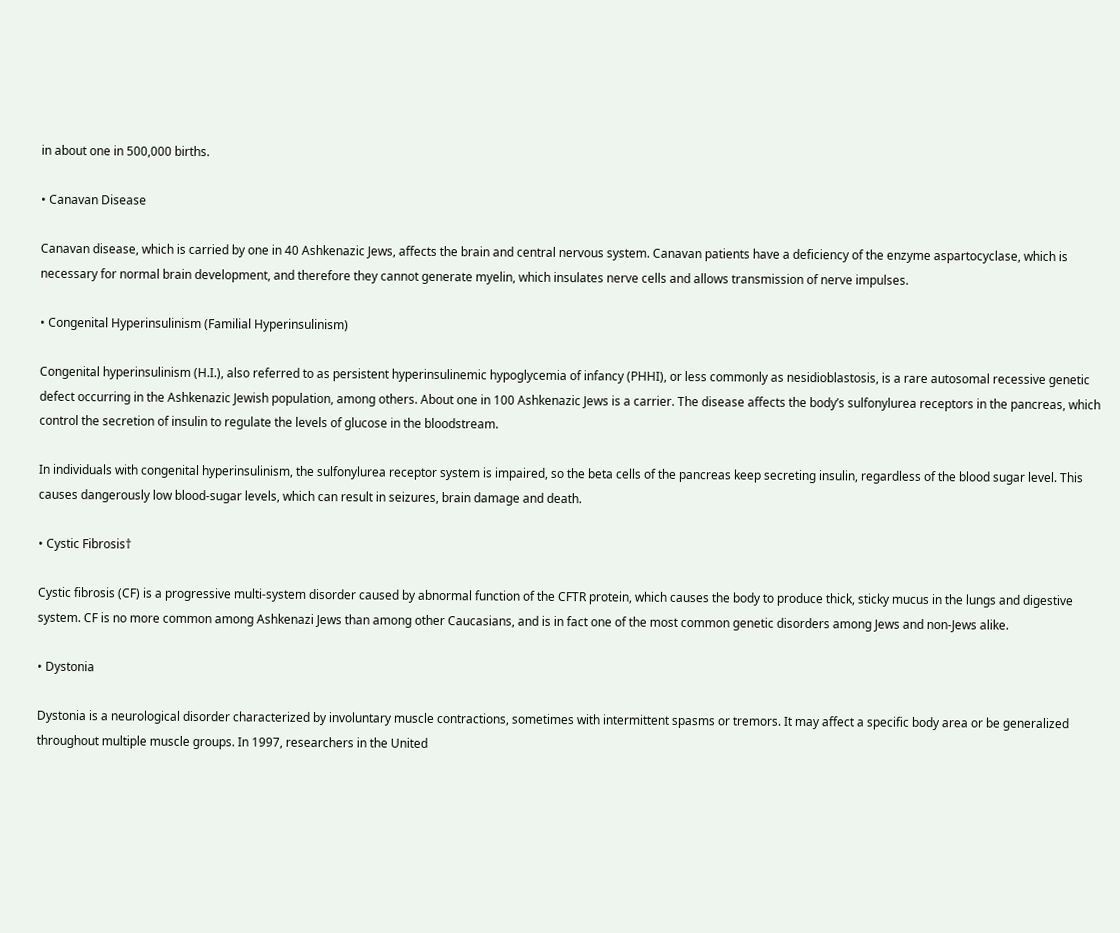in about one in 500,000 births.

• Canavan Disease

Canavan disease, which is carried by one in 40 Ashkenazic Jews, affects the brain and central nervous system. Canavan patients have a deficiency of the enzyme aspartocyclase, which is necessary for normal brain development, and therefore they cannot generate myelin, which insulates nerve cells and allows transmission of nerve impulses.

• Congenital Hyperinsulinism (Familial Hyperinsulinism)

Congenital hyperinsulinism (H.I.), also referred to as persistent hyperinsulinemic hypoglycemia of infancy (PHHI), or less commonly as nesidioblastosis, is a rare autosomal recessive genetic defect occurring in the Ashkenazic Jewish population, among others. About one in 100 Ashkenazic Jews is a carrier. The disease affects the body’s sulfonylurea receptors in the pancreas, which control the secretion of insulin to regulate the levels of glucose in the bloodstream.

In individuals with congenital hyperinsulinism, the sulfonylurea receptor system is impaired, so the beta cells of the pancreas keep secreting insulin, regardless of the blood sugar level. This causes dangerously low blood-sugar levels, which can result in seizures, brain damage and death.

• Cystic Fibrosis†

Cystic fibrosis (CF) is a progressive multi-system disorder caused by abnormal function of the CFTR protein, which causes the body to produce thick, sticky mucus in the lungs and digestive system. CF is no more common among Ashkenazi Jews than among other Caucasians, and is in fact one of the most common genetic disorders among Jews and non-Jews alike.

• Dystonia

Dystonia is a neurological disorder characterized by involuntary muscle contractions, sometimes with intermittent spasms or tremors. It may affect a specific body area or be generalized throughout multiple muscle groups. In 1997, researchers in the United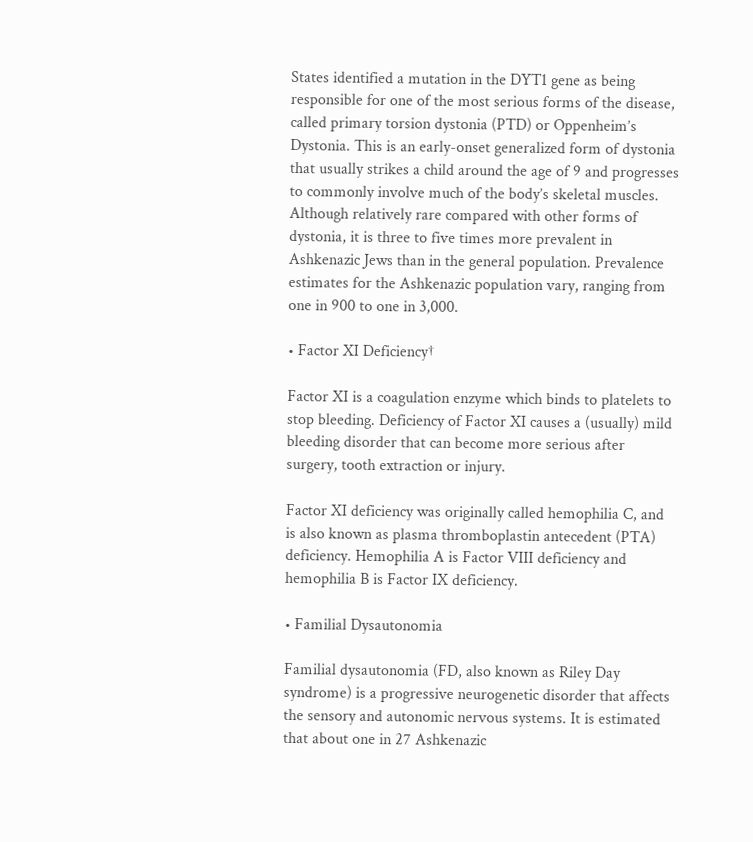States identified a mutation in the DYT1 gene as being responsible for one of the most serious forms of the disease, called primary torsion dystonia (PTD) or Oppenheim’s Dystonia. This is an early-onset generalized form of dystonia that usually strikes a child around the age of 9 and progresses to commonly involve much of the body’s skeletal muscles. Although relatively rare compared with other forms of dystonia, it is three to five times more prevalent in Ashkenazic Jews than in the general population. Prevalence estimates for the Ashkenazic population vary, ranging from one in 900 to one in 3,000.

• Factor XI Deficiency†

Factor XI is a coagulation enzyme which binds to platelets to stop bleeding. Deficiency of Factor XI causes a (usually) mild bleeding disorder that can become more serious after surgery, tooth extraction or injury.

Factor XI deficiency was originally called hemophilia C, and is also known as plasma thromboplastin antecedent (PTA) deficiency. Hemophilia A is Factor VIII deficiency and hemophilia B is Factor IX deficiency.

• Familial Dysautonomia

Familial dysautonomia (FD, also known as Riley Day syndrome) is a progressive neurogenetic disorder that affects the sensory and autonomic nervous systems. It is estimated that about one in 27 Ashkenazic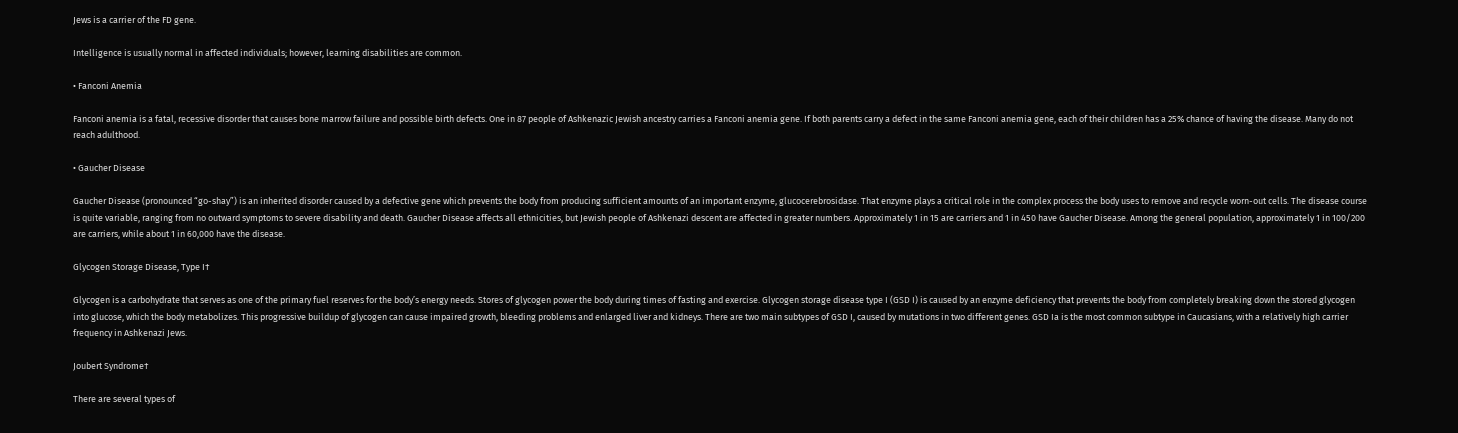Jews is a carrier of the FD gene.

Intelligence is usually normal in affected individuals; however, learning disabilities are common.

• Fanconi Anemia

Fanconi anemia is a fatal, recessive disorder that causes bone marrow failure and possible birth defects. One in 87 people of Ashkenazic Jewish ancestry carries a Fanconi anemia gene. If both parents carry a defect in the same Fanconi anemia gene, each of their children has a 25% chance of having the disease. Many do not reach adulthood.

• Gaucher Disease

Gaucher Disease (pronounced “go-shay”) is an inherited disorder caused by a defective gene which prevents the body from producing sufficient amounts of an important enzyme, glucocerebrosidase. That enzyme plays a critical role in the complex process the body uses to remove and recycle worn-out cells. The disease course is quite variable, ranging from no outward symptoms to severe disability and death. Gaucher Disease affects all ethnicities, but Jewish people of Ashkenazi descent are affected in greater numbers. Approximately 1 in 15 are carriers and 1 in 450 have Gaucher Disease. Among the general population, approximately 1 in 100/200 are carriers, while about 1 in 60,000 have the disease.

Glycogen Storage Disease, Type I†

Glycogen is a carbohydrate that serves as one of the primary fuel reserves for the body’s energy needs. Stores of glycogen power the body during times of fasting and exercise. Glycogen storage disease type I (GSD I) is caused by an enzyme deficiency that prevents the body from completely breaking down the stored glycogen into glucose, which the body metabolizes. This progressive buildup of glycogen can cause impaired growth, bleeding problems and enlarged liver and kidneys. There are two main subtypes of GSD I, caused by mutations in two different genes. GSD Ia is the most common subtype in Caucasians, with a relatively high carrier frequency in Ashkenazi Jews.

Joubert Syndrome†

There are several types of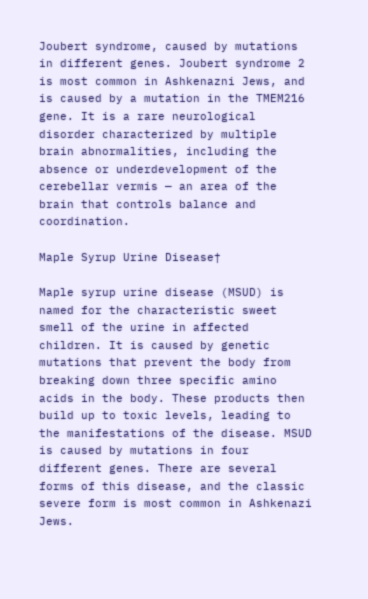Joubert syndrome, caused by mutations in different genes. Joubert syndrome 2 is most common in Ashkenazni Jews, and is caused by a mutation in the TMEM216 gene. It is a rare neurological disorder characterized by multiple brain abnormalities, including the absence or underdevelopment of the cerebellar vermis — an area of the brain that controls balance and coordination.

Maple Syrup Urine Disease†

Maple syrup urine disease (MSUD) is named for the characteristic sweet smell of the urine in affected children. It is caused by genetic mutations that prevent the body from breaking down three specific amino acids in the body. These products then build up to toxic levels, leading to the manifestations of the disease. MSUD is caused by mutations in four different genes. There are several forms of this disease, and the classic severe form is most common in Ashkenazi Jews.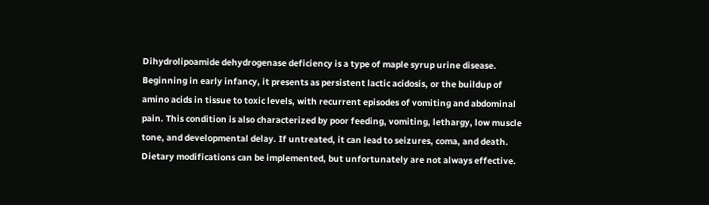Dihydrolipoamide dehydrogenase deficiency is a type of maple syrup urine disease. Beginning in early infancy, it presents as persistent lactic acidosis, or the buildup of amino acids in tissue to toxic levels, with recurrent episodes of vomiting and abdominal pain. This condition is also characterized by poor feeding, vomiting, lethargy, low muscle tone, and developmental delay. If untreated, it can lead to seizures, coma, and death. Dietary modifications can be implemented, but unfortunately are not always effective.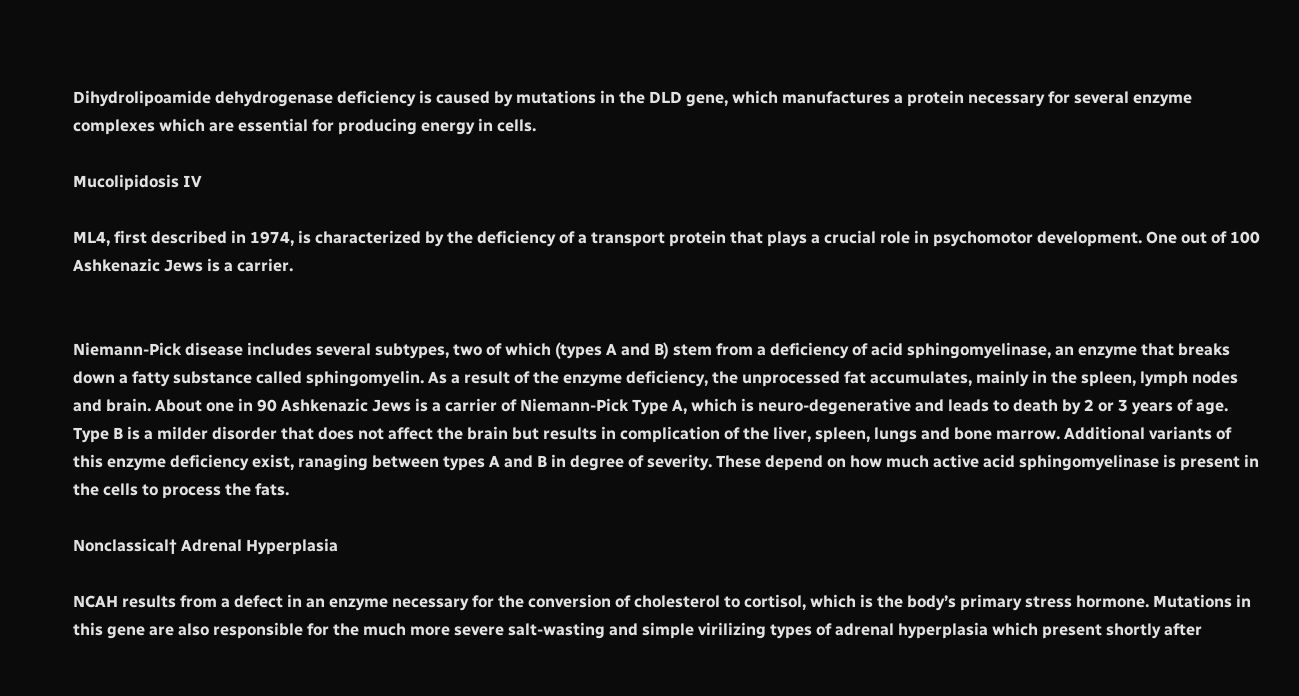Dihydrolipoamide dehydrogenase deficiency is caused by mutations in the DLD gene, which manufactures a protein necessary for several enzyme complexes which are essential for producing energy in cells.

Mucolipidosis IV

ML4, first described in 1974, is characterized by the deficiency of a transport protein that plays a crucial role in psychomotor development. One out of 100 Ashkenazic Jews is a carrier.


Niemann-Pick disease includes several subtypes, two of which (types A and B) stem from a deficiency of acid sphingomyelinase, an enzyme that breaks down a fatty substance called sphingomyelin. As a result of the enzyme deficiency, the unprocessed fat accumulates, mainly in the spleen, lymph nodes and brain. About one in 90 Ashkenazic Jews is a carrier of Niemann-Pick Type A, which is neuro-degenerative and leads to death by 2 or 3 years of age. Type B is a milder disorder that does not affect the brain but results in complication of the liver, spleen, lungs and bone marrow. Additional variants of this enzyme deficiency exist, ranaging between types A and B in degree of severity. These depend on how much active acid sphingomyelinase is present in the cells to process the fats.

Nonclassical† Adrenal Hyperplasia

NCAH results from a defect in an enzyme necessary for the conversion of cholesterol to cortisol, which is the body’s primary stress hormone. Mutations in this gene are also responsible for the much more severe salt-wasting and simple virilizing types of adrenal hyperplasia which present shortly after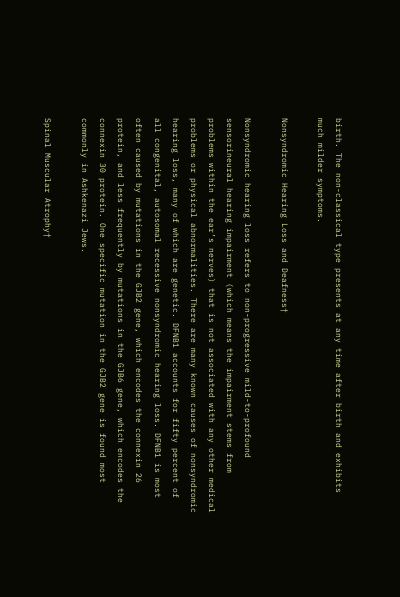birth. The non-classical type presents at any time after birth and exhibits much milder symptoms.

Nonsyndromic Hearing Loss and Deafness†

Nonsyndromic hearing loss refers to non-progressive mild-to-profound sensorineural hearing impairment (which means the impairment stems from problems within the ear’s nerves) that is not associated with any other medical problems or physical abnormalities. There are many known causes of nonsyndromic hearing loss, many of which are genetic. DFNB1 accounts for fifty percent of all congenital, autosomal recessive nonsyndromic hearing loss. DFNB1 is most often caused by mutations in the GJB2 gene, which encodes the connexin 26 protein, and less frequently by mutations in the GJB6 gene, which encodes the connexin 30 protein. One specific mutation in the GJB2 gene is found most commonly in Ashkenazi Jews.

Spinal Muscular Atrophy†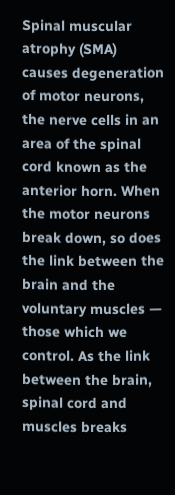Spinal muscular atrophy (SMA) causes degeneration of motor neurons, the nerve cells in an area of the spinal cord known as the anterior horn. When the motor neurons break down, so does the link between the brain and the voluntary muscles — those which we control. As the link between the brain, spinal cord and muscles breaks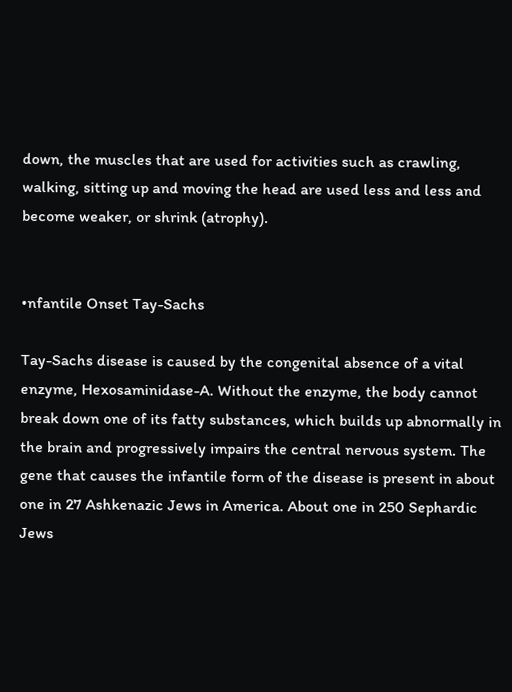down, the muscles that are used for activities such as crawling, walking, sitting up and moving the head are used less and less and become weaker, or shrink (atrophy).


•nfantile Onset Tay-Sachs

Tay-Sachs disease is caused by the congenital absence of a vital enzyme, Hexosaminidase-A. Without the enzyme, the body cannot break down one of its fatty substances, which builds up abnormally in the brain and progressively impairs the central nervous system. The gene that causes the infantile form of the disease is present in about one in 27 Ashkenazic Jews in America. About one in 250 Sephardic Jews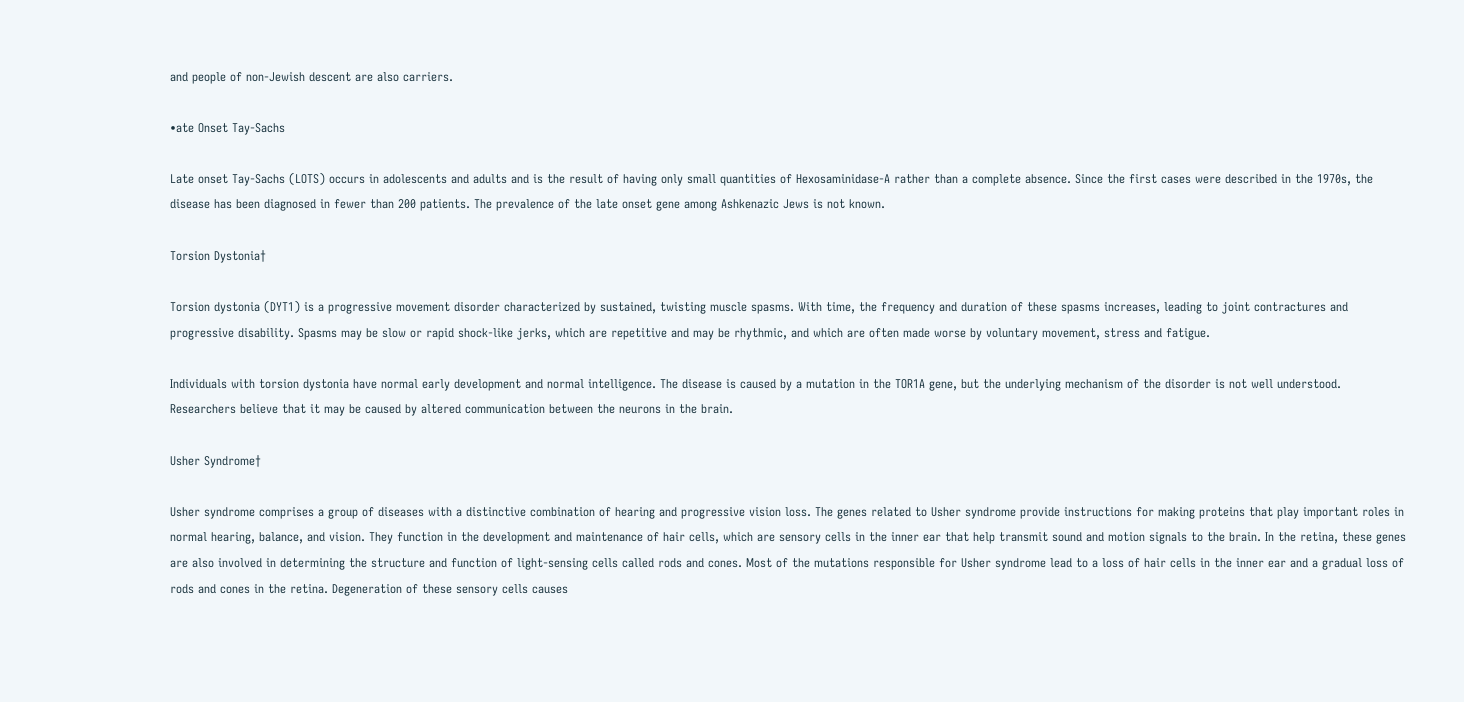and people of non-Jewish descent are also carriers.

•ate Onset Tay-Sachs

Late onset Tay-Sachs (LOTS) occurs in adolescents and adults and is the result of having only small quantities of Hexosaminidase-A rather than a complete absence. Since the first cases were described in the 1970s, the disease has been diagnosed in fewer than 200 patients. The prevalence of the late onset gene among Ashkenazic Jews is not known.

Torsion Dystonia†

Torsion dystonia (DYT1) is a progressive movement disorder characterized by sustained, twisting muscle spasms. With time, the frequency and duration of these spasms increases, leading to joint contractures and progressive disability. Spasms may be slow or rapid shock-like jerks, which are repetitive and may be rhythmic, and which are often made worse by voluntary movement, stress and fatigue.

Individuals with torsion dystonia have normal early development and normal intelligence. The disease is caused by a mutation in the TOR1A gene, but the underlying mechanism of the disorder is not well understood. Researchers believe that it may be caused by altered communication between the neurons in the brain.

Usher Syndrome†

Usher syndrome comprises a group of diseases with a distinctive combination of hearing and progressive vision loss. The genes related to Usher syndrome provide instructions for making proteins that play important roles in normal hearing, balance, and vision. They function in the development and maintenance of hair cells, which are sensory cells in the inner ear that help transmit sound and motion signals to the brain. In the retina, these genes are also involved in determining the structure and function of light-sensing cells called rods and cones. Most of the mutations responsible for Usher syndrome lead to a loss of hair cells in the inner ear and a gradual loss of rods and cones in the retina. Degeneration of these sensory cells causes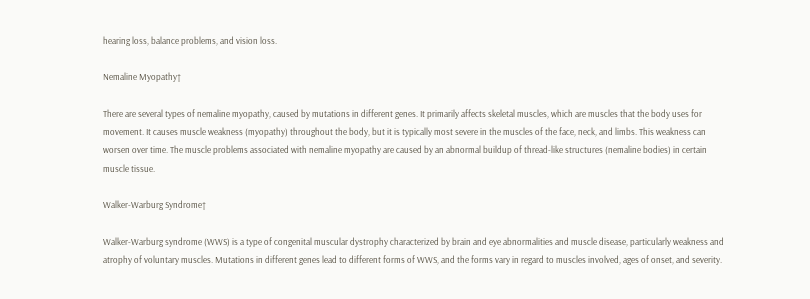hearing loss, balance problems, and vision loss.

Nemaline Myopathy†

There are several types of nemaline myopathy, caused by mutations in different genes. It primarily affects skeletal muscles, which are muscles that the body uses for movement. It causes muscle weakness (myopathy) throughout the body, but it is typically most severe in the muscles of the face, neck, and limbs. This weakness can worsen over time. The muscle problems associated with nemaline myopathy are caused by an abnormal buildup of thread-like structures (nemaline bodies) in certain muscle tissue.

Walker-Warburg Syndrome†

Walker-Warburg syndrome (WWS) is a type of congenital muscular dystrophy characterized by brain and eye abnormalities and muscle disease, particularly weakness and atrophy of voluntary muscles. Mutations in different genes lead to different forms of WWS, and the forms vary in regard to muscles involved, ages of onset, and severity.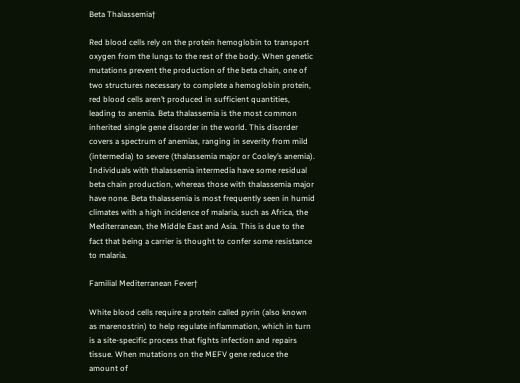Beta Thalassemia†

Red blood cells rely on the protein hemoglobin to transport oxygen from the lungs to the rest of the body. When genetic mutations prevent the production of the beta chain, one of two structures necessary to complete a hemoglobin protein, red blood cells aren’t produced in sufficient quantities, leading to anemia. Beta thalassemia is the most common inherited single gene disorder in the world. This disorder covers a spectrum of anemias, ranging in severity from mild (intermedia) to severe (thalassemia major or Cooley’s anemia). Individuals with thalassemia intermedia have some residual beta chain production, whereas those with thalassemia major have none. Beta thalassemia is most frequently seen in humid climates with a high incidence of malaria, such as Africa, the Mediterranean, the Middle East and Asia. This is due to the fact that being a carrier is thought to confer some resistance to malaria.

Familial Mediterranean Fever†

White blood cells require a protein called pyrin (also known as marenostrin) to help regulate inflammation, which in turn is a site-specific process that fights infection and repairs tissue. When mutations on the MEFV gene reduce the amount of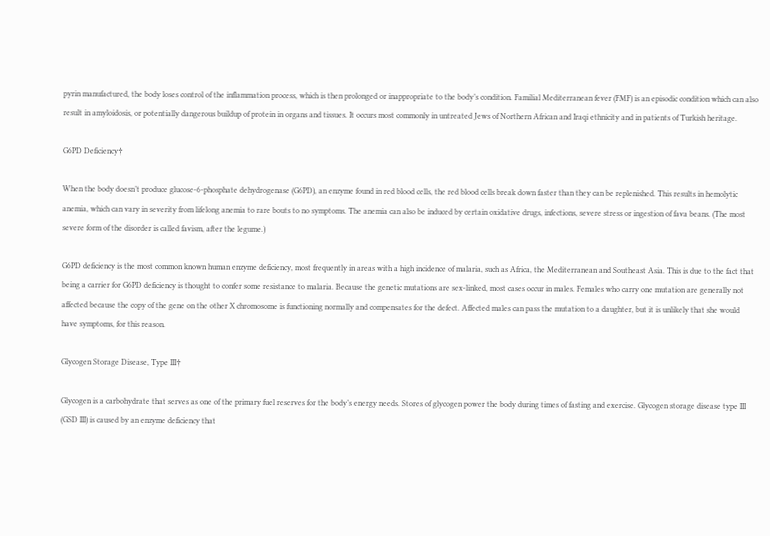pyrin manufactured, the body loses control of the inflammation process, which is then prolonged or inappropriate to the body’s condition. Familial Mediterranean fever (FMF) is an episodic condition which can also result in amyloidosis, or potentially dangerous buildup of protein in organs and tissues. It occurs most commonly in untreated Jews of Northern African and Iraqi ethnicity and in patients of Turkish heritage.

G6PD Deficiency†

When the body doesn’t produce glucose-6-phosphate dehydrogenase (G6PD), an enzyme found in red blood cells, the red blood cells break down faster than they can be replenished. This results in hemolytic anemia, which can vary in severity from lifelong anemia to rare bouts to no symptoms. The anemia can also be induced by certain oxidative drugs, infections, severe stress or ingestion of fava beans. (The most severe form of the disorder is called favism, after the legume.)

G6PD deficiency is the most common known human enzyme deficiency, most frequently in areas with a high incidence of malaria, such as Africa, the Mediterranean and Southeast Asia. This is due to the fact that being a carrier for G6PD deficiency is thought to confer some resistance to malaria. Because the genetic mutations are sex-linked, most cases occur in males. Females who carry one mutation are generally not affected because the copy of the gene on the other X chromosome is functioning normally and compensates for the defect. Affected males can pass the mutation to a daughter, but it is unlikely that she would have symptoms, for this reason.

Glycogen Storage Disease, Type III†

Glycogen is a carbohydrate that serves as one of the primary fuel reserves for the body’s energy needs. Stores of glycogen power the body during times of fasting and exercise. Glycogen storage disease type III (GSD III) is caused by an enzyme deficiency that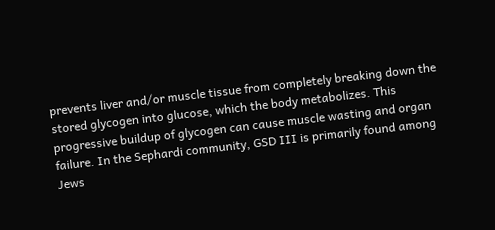prevents liver and/or muscle tissue from completely breaking down the stored glycogen into glucose, which the body metabolizes. This progressive buildup of glycogen can cause muscle wasting and organ failure. In the Sephardi community, GSD III is primarily found among Jews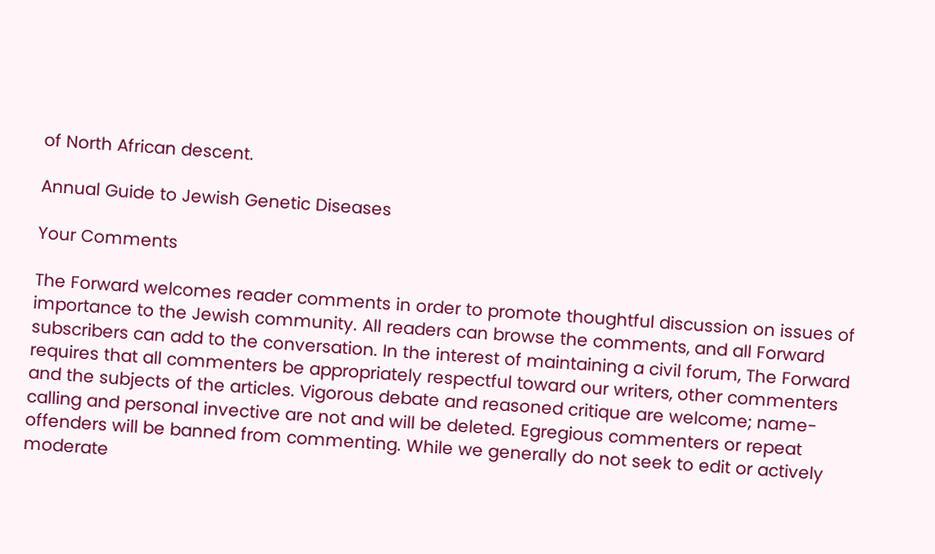of North African descent.

Annual Guide to Jewish Genetic Diseases

Your Comments

The Forward welcomes reader comments in order to promote thoughtful discussion on issues of importance to the Jewish community. All readers can browse the comments, and all Forward subscribers can add to the conversation. In the interest of maintaining a civil forum, The Forward requires that all commenters be appropriately respectful toward our writers, other commenters and the subjects of the articles. Vigorous debate and reasoned critique are welcome; name-calling and personal invective are not and will be deleted. Egregious commenters or repeat offenders will be banned from commenting. While we generally do not seek to edit or actively moderate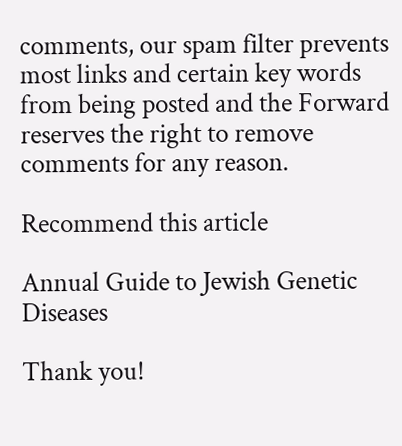comments, our spam filter prevents most links and certain key words from being posted and the Forward reserves the right to remove comments for any reason.

Recommend this article

Annual Guide to Jewish Genetic Diseases

Thank you!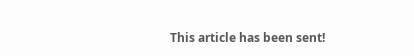This article has been sent!